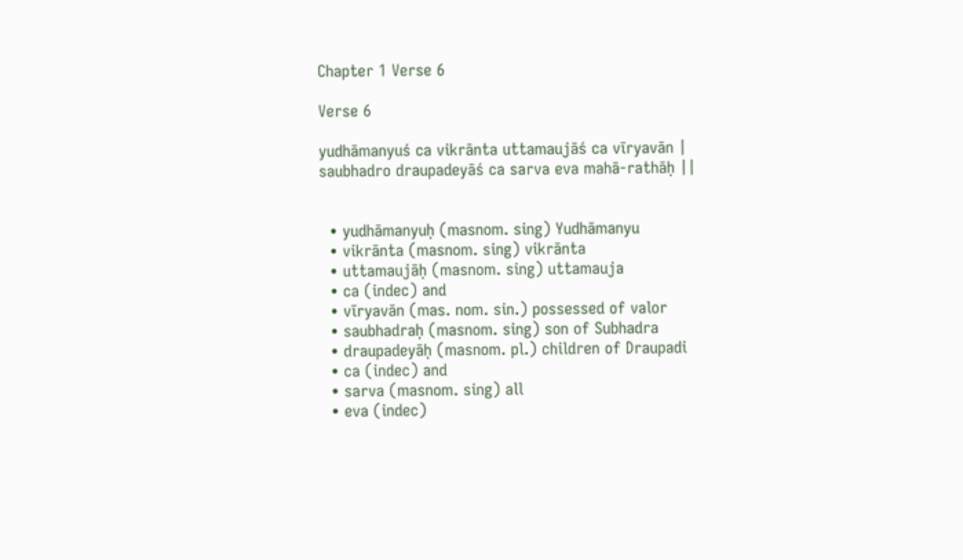Chapter 1 Verse 6

Verse 6

yudhāmanyuś ca vikrānta uttamaujāś ca vīryavān |
saubhadro draupadeyāś ca sarva eva mahā-rathāḥ ||


  • yudhāmanyuḥ (masnom. sing) Yudhāmanyu
  • vikrānta (masnom. sing) vikrānta
  • uttamaujāḥ (masnom. sing) uttamauja
  • ca (indec) and
  • vīryavān (mas. nom. sin.) possessed of valor
  • saubhadraḥ (masnom. sing) son of Subhadra
  • draupadeyāḥ (masnom. pl.) children of Draupadi
  • ca (indec) and
  • sarva (masnom. sing) all
  • eva (indec)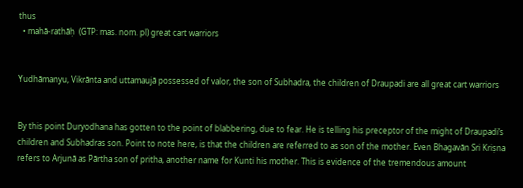thus
  • mahā-rathāḥ  (GTP: mas. nom. pl) great cart warriors


Yudhāmanyu, Vikrānta and uttamaujā possessed of valor, the son of Subhadra, the children of Draupadi are all great cart warriors


By this point Duryodhana has gotten to the point of blabbering, due to fear. He is telling his preceptor of the might of Draupadi’s children and Subhadras son. Point to note here, is that the children are referred to as son of the mother. Even Bhagavān Sri Kriṣna refers to Arjunā as Pārtha son of pritha, another name for Kunti his mother. This is evidence of the tremendous amount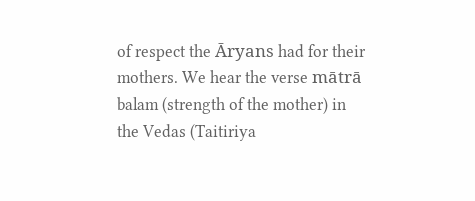of respect the Āryans had for their mothers. We hear the verse mātrā balam (strength of the mother) in the Vedas (Taitiriya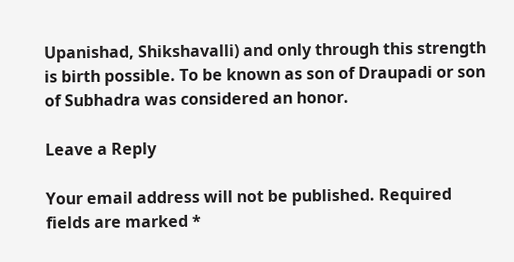Upanishad, Shikshavalli) and only through this strength is birth possible. To be known as son of Draupadi or son of Subhadra was considered an honor.

Leave a Reply

Your email address will not be published. Required fields are marked *